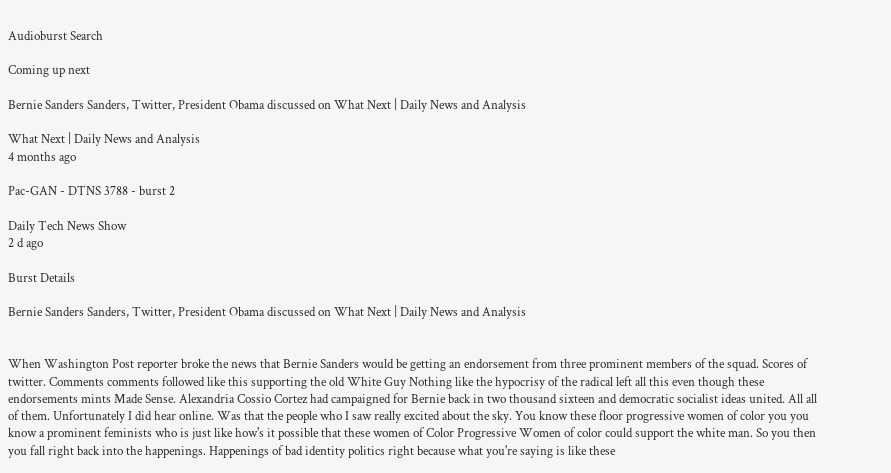Audioburst Search

Coming up next

Bernie Sanders Sanders, Twitter, President Obama discussed on What Next | Daily News and Analysis

What Next | Daily News and Analysis
4 months ago

Pac-GAN - DTNS 3788 - burst 2

Daily Tech News Show
2 d ago

Burst Details

Bernie Sanders Sanders, Twitter, President Obama discussed on What Next | Daily News and Analysis


When Washington Post reporter broke the news that Bernie Sanders would be getting an endorsement from three prominent members of the squad. Scores of twitter. Comments comments followed like this supporting the old White Guy Nothing like the hypocrisy of the radical left all this even though these endorsements mints Made Sense. Alexandria Cossio Cortez had campaigned for Bernie back in two thousand sixteen and democratic socialist ideas united. All all of them. Unfortunately I did hear online. Was that the people who I saw really excited about the sky. You know these floor progressive women of color you you know a prominent feminists who is just like how's it possible that these women of Color Progressive Women of color could support the white man. So you then you fall right back into the happenings. Happenings of bad identity politics right because what you're saying is like these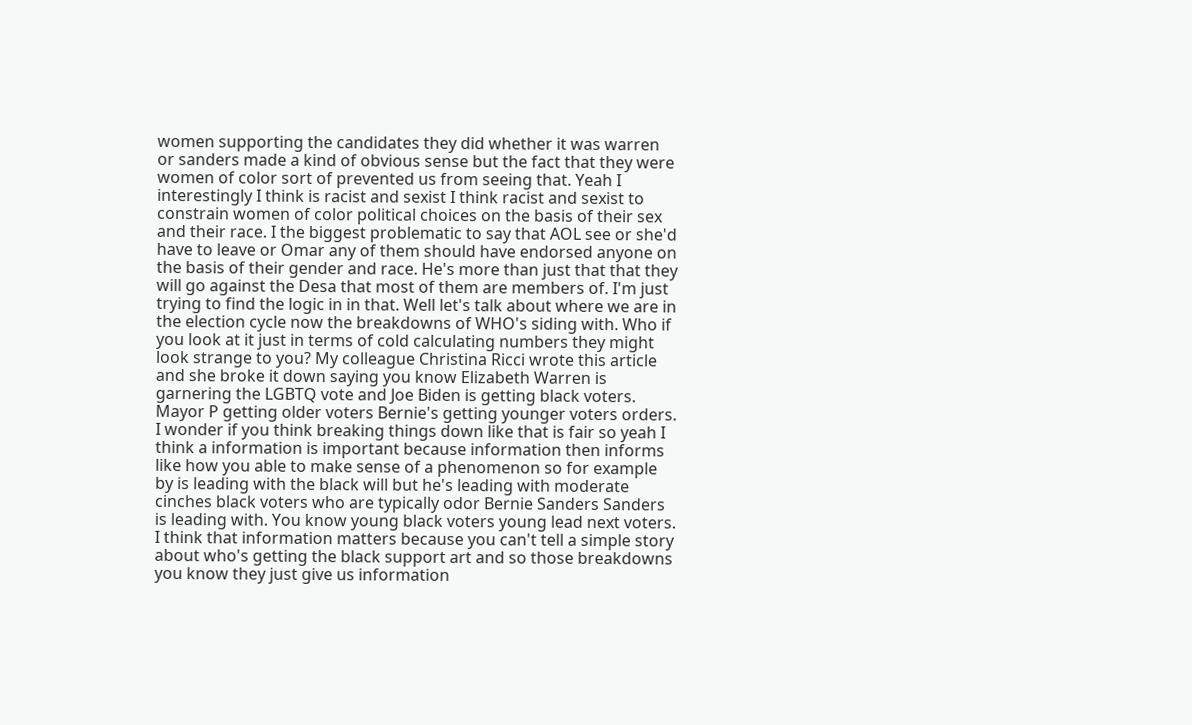women supporting the candidates they did whether it was warren or sanders made a kind of obvious sense but the fact that they were women of color sort of prevented us from seeing that. Yeah I interestingly I think is racist and sexist I think racist and sexist to constrain women of color political choices on the basis of their sex and their race. I the biggest problematic to say that AOL see or she'd have to leave or Omar any of them should have endorsed anyone on the basis of their gender and race. He's more than just that that they will go against the Desa that most of them are members of. I'm just trying to find the logic in in that. Well let's talk about where we are in the election cycle now the breakdowns of WHO's siding with. Who if you look at it just in terms of cold calculating numbers they might look strange to you? My colleague Christina Ricci wrote this article and she broke it down saying you know Elizabeth Warren is garnering the LGBTQ vote and Joe Biden is getting black voters. Mayor P getting older voters Bernie's getting younger voters orders. I wonder if you think breaking things down like that is fair so yeah I think a information is important because information then informs like how you able to make sense of a phenomenon so for example by is leading with the black will but he's leading with moderate cinches black voters who are typically odor Bernie Sanders Sanders is leading with. You know young black voters young lead next voters. I think that information matters because you can't tell a simple story about who's getting the black support art and so those breakdowns you know they just give us information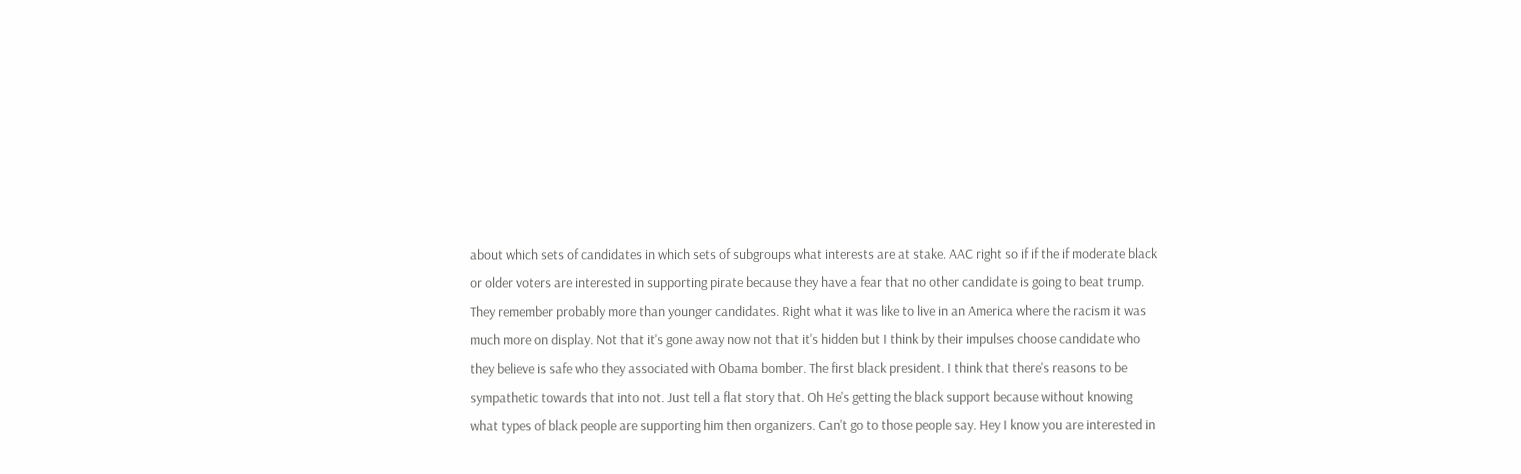about which sets of candidates in which sets of subgroups what interests are at stake. AAC right so if if the if moderate black or older voters are interested in supporting pirate because they have a fear that no other candidate is going to beat trump. They remember probably more than younger candidates. Right what it was like to live in an America where the racism it was much more on display. Not that it's gone away now not that it's hidden but I think by their impulses choose candidate who they believe is safe who they associated with Obama bomber. The first black president. I think that there's reasons to be sympathetic towards that into not. Just tell a flat story that. Oh He's getting the black support because without knowing what types of black people are supporting him then organizers. Can't go to those people say. Hey I know you are interested in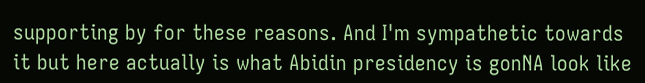supporting by for these reasons. And I'm sympathetic towards it but here actually is what Abidin presidency is gonNA look like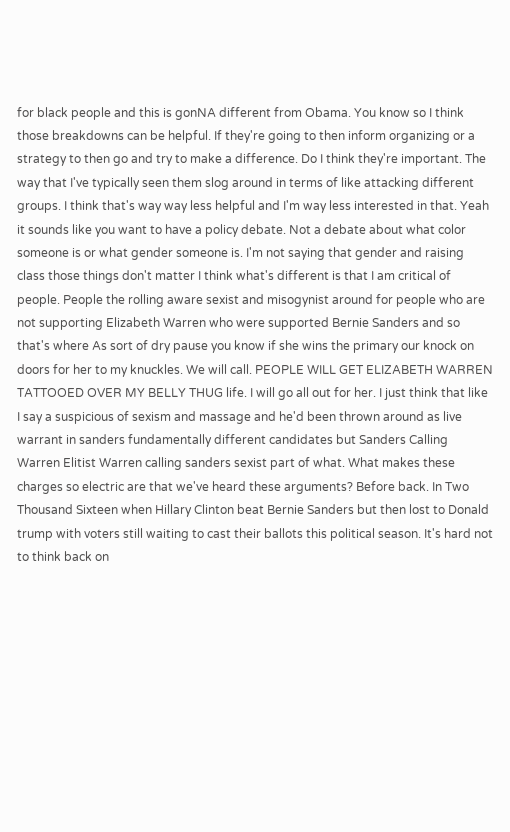for black people and this is gonNA different from Obama. You know so I think those breakdowns can be helpful. If they're going to then inform organizing or a strategy to then go and try to make a difference. Do I think they're important. The way that I've typically seen them slog around in terms of like attacking different groups. I think that's way way less helpful and I'm way less interested in that. Yeah it sounds like you want to have a policy debate. Not a debate about what color someone is or what gender someone is. I'm not saying that gender and raising class those things don't matter I think what's different is that I am critical of people. People the rolling aware sexist and misogynist around for people who are not supporting Elizabeth Warren who were supported Bernie Sanders and so that's where As sort of dry pause you know if she wins the primary our knock on doors for her to my knuckles. We will call. PEOPLE WILL GET ELIZABETH WARREN TATTOOED OVER MY BELLY THUG life. I will go all out for her. I just think that like I say a suspicious of sexism and massage and he'd been thrown around as live warrant in sanders fundamentally different candidates but Sanders Calling Warren Elitist Warren calling sanders sexist part of what. What makes these charges so electric are that we've heard these arguments? Before back. In Two Thousand Sixteen when Hillary Clinton beat Bernie Sanders but then lost to Donald trump with voters still waiting to cast their ballots this political season. It's hard not to think back on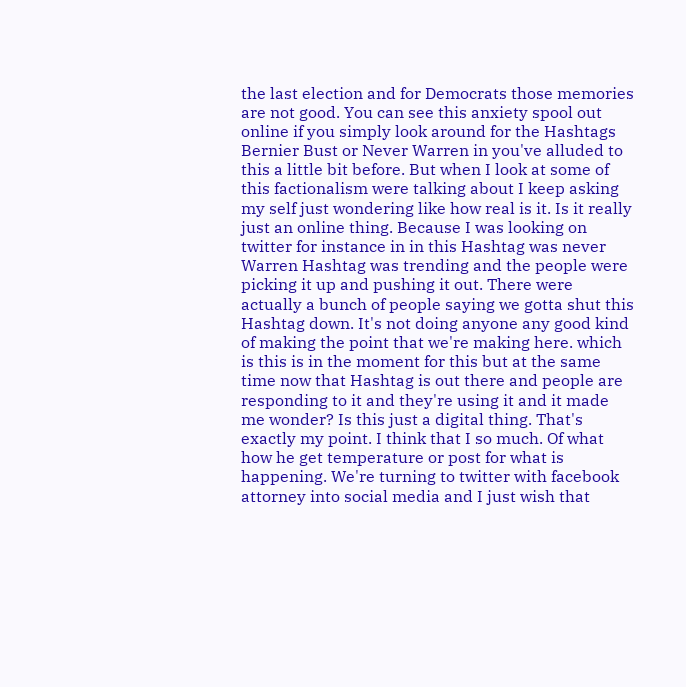the last election and for Democrats those memories are not good. You can see this anxiety spool out online if you simply look around for the Hashtags Bernier Bust or Never Warren in you've alluded to this a little bit before. But when I look at some of this factionalism were talking about I keep asking my self just wondering like how real is it. Is it really just an online thing. Because I was looking on twitter for instance in in this Hashtag was never Warren Hashtag was trending and the people were picking it up and pushing it out. There were actually a bunch of people saying we gotta shut this Hashtag down. It's not doing anyone any good kind of making the point that we're making here. which is this is in the moment for this but at the same time now that Hashtag is out there and people are responding to it and they're using it and it made me wonder? Is this just a digital thing. That's exactly my point. I think that I so much. Of what how he get temperature or post for what is happening. We're turning to twitter with facebook attorney into social media and I just wish that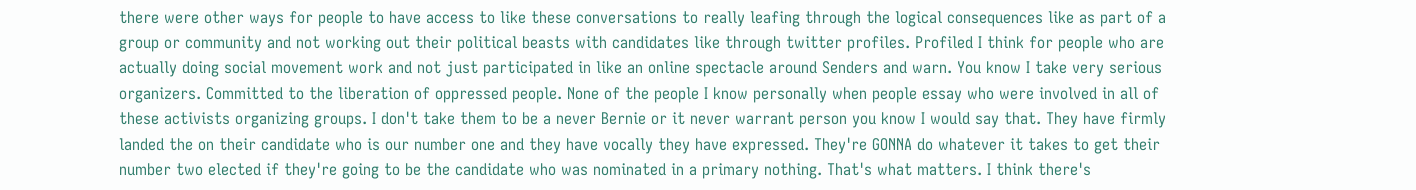there were other ways for people to have access to like these conversations to really leafing through the logical consequences like as part of a group or community and not working out their political beasts with candidates like through twitter profiles. Profiled I think for people who are actually doing social movement work and not just participated in like an online spectacle around Senders and warn. You know I take very serious organizers. Committed to the liberation of oppressed people. None of the people I know personally when people essay who were involved in all of these activists organizing groups. I don't take them to be a never Bernie or it never warrant person you know I would say that. They have firmly landed the on their candidate who is our number one and they have vocally they have expressed. They're GONNA do whatever it takes to get their number two elected if they're going to be the candidate who was nominated in a primary nothing. That's what matters. I think there's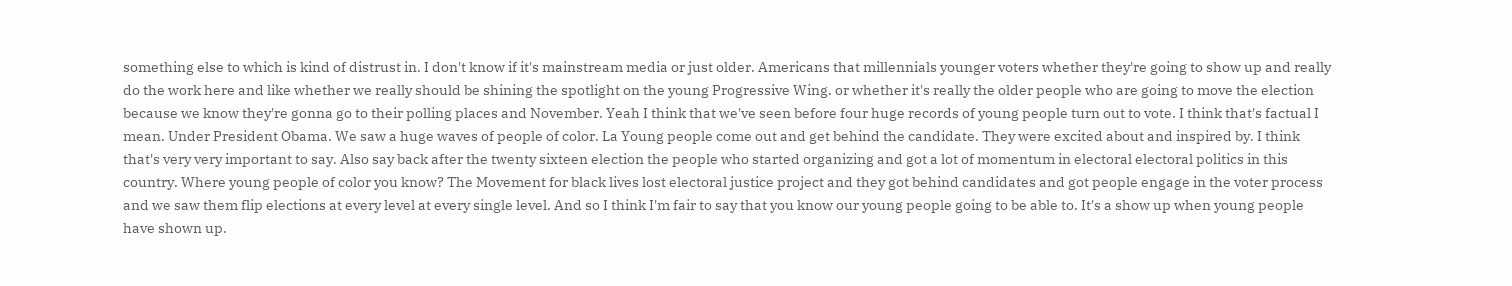something else to which is kind of distrust in. I don't know if it's mainstream media or just older. Americans that millennials younger voters whether they're going to show up and really do the work here and like whether we really should be shining the spotlight on the young Progressive Wing. or whether it's really the older people who are going to move the election because we know they're gonna go to their polling places and November. Yeah I think that we've seen before four huge records of young people turn out to vote. I think that's factual I mean. Under President Obama. We saw a huge waves of people of color. La Young people come out and get behind the candidate. They were excited about and inspired by. I think that's very very important to say. Also say back after the twenty sixteen election the people who started organizing and got a lot of momentum in electoral electoral politics in this country. Where young people of color you know? The Movement for black lives lost electoral justice project and they got behind candidates and got people engage in the voter process and we saw them flip elections at every level at every single level. And so I think I'm fair to say that you know our young people going to be able to. It's a show up when young people have shown up.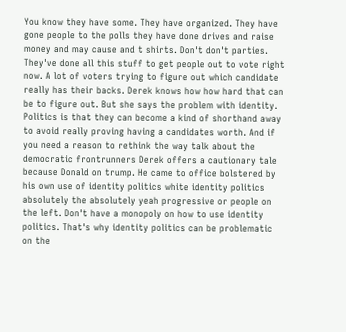You know they have some. They have organized. They have gone people to the polls they have done drives and raise money and may cause and t shirts. Don't don't parties. They've done all this stuff to get people out to vote right now. A lot of voters trying to figure out which candidate really has their backs. Derek knows how how hard that can be to figure out. But she says the problem with identity. Politics is that they can become a kind of shorthand away to avoid really proving having a candidates worth. And if you need a reason to rethink the way talk about the democratic frontrunners Derek offers a cautionary tale because Donald on trump. He came to office bolstered by his own use of identity politics white identity politics absolutely the absolutely yeah progressive or people on the left. Don't have a monopoly on how to use identity politics. That's why identity politics can be problematic on the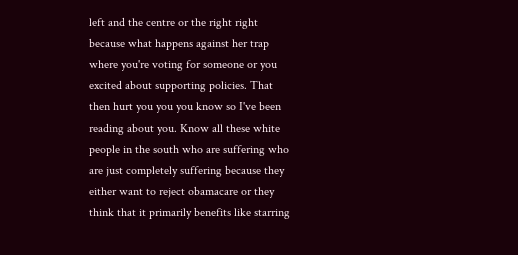left and the centre or the right right because what happens against her trap where you're voting for someone or you excited about supporting policies. That then hurt you you you know so I've been reading about you. Know all these white people in the south who are suffering who are just completely suffering because they either want to reject obamacare or they think that it primarily benefits like starring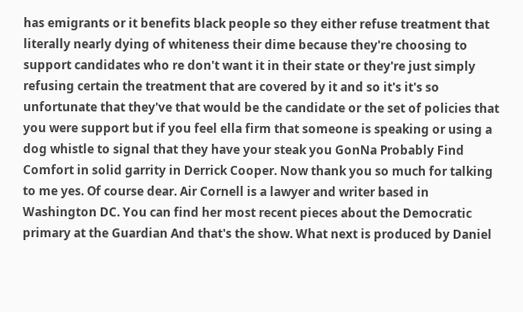has emigrants or it benefits black people so they either refuse treatment that literally nearly dying of whiteness their dime because they're choosing to support candidates who re don't want it in their state or they're just simply refusing certain the treatment that are covered by it and so it's it's so unfortunate that they've that would be the candidate or the set of policies that you were support but if you feel ella firm that someone is speaking or using a dog whistle to signal that they have your steak you GonNa Probably Find Comfort in solid garrity in Derrick Cooper. Now thank you so much for talking to me yes. Of course dear. Air Cornell is a lawyer and writer based in Washington DC. You can find her most recent pieces about the Democratic primary at the Guardian And that's the show. What next is produced by Daniel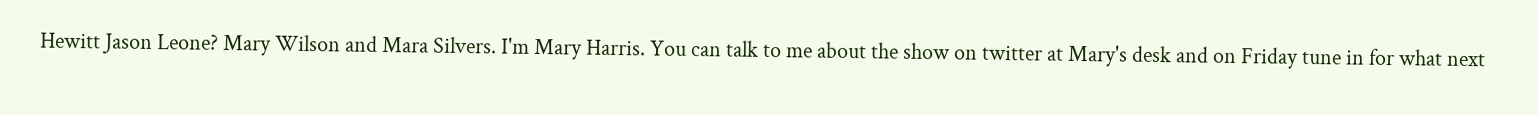Hewitt Jason Leone? Mary Wilson and Mara Silvers. I'm Mary Harris. You can talk to me about the show on twitter at Mary's desk and on Friday tune in for what next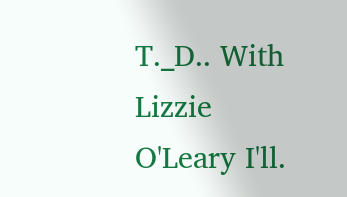T._D.. With Lizzie O'Leary I'll.